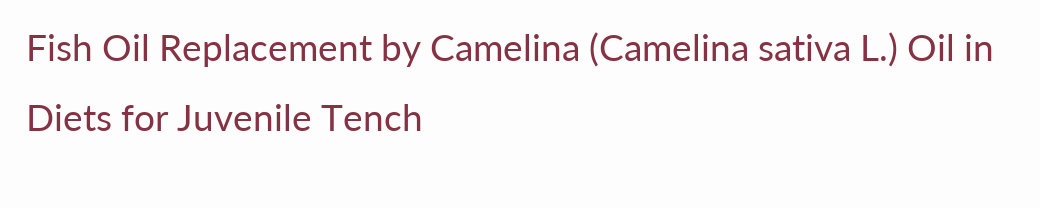Fish Oil Replacement by Camelina (Camelina sativa L.) Oil in Diets for Juvenile Tench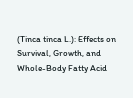(Tinca tinca L.): Effects on Survival, Growth, and Whole-Body Fatty Acid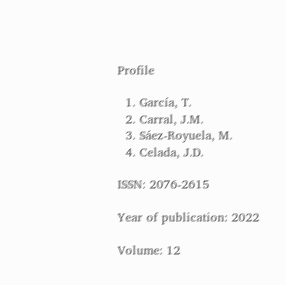Profile

  1. García, T.
  2. Carral, J.M.
  3. Sáez-Royuela, M.
  4. Celada, J.D.

ISSN: 2076-2615

Year of publication: 2022

Volume: 12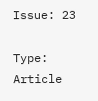Issue: 23

Type: Article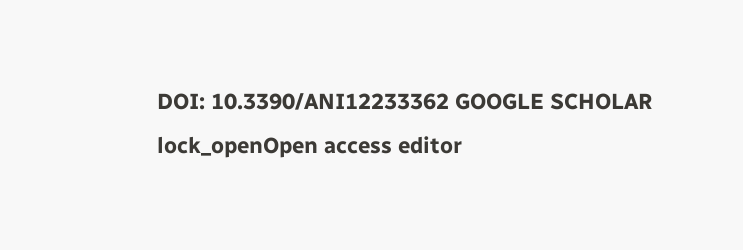DOI: 10.3390/ANI12233362 GOOGLE SCHOLAR lock_openOpen access editor